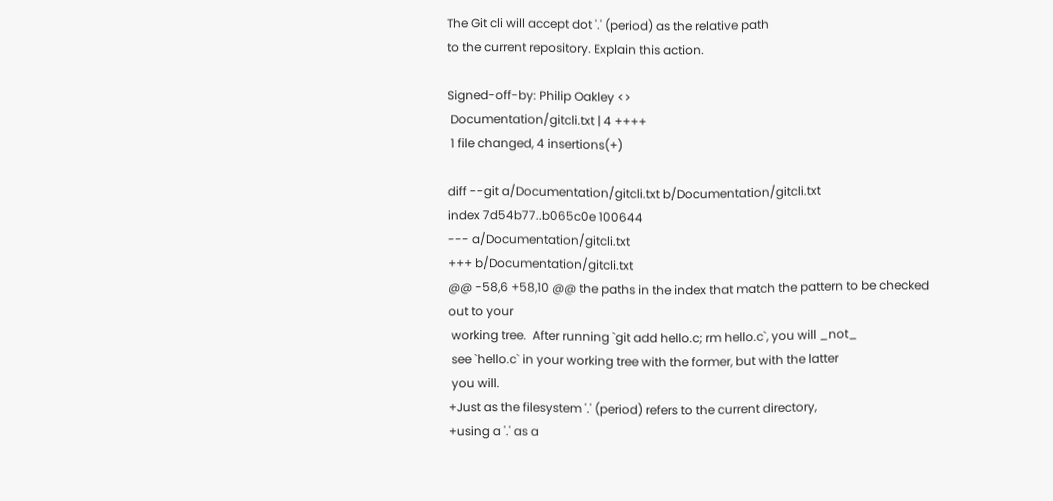The Git cli will accept dot '.' (period) as the relative path
to the current repository. Explain this action.

Signed-off-by: Philip Oakley <>
 Documentation/gitcli.txt | 4 ++++
 1 file changed, 4 insertions(+)

diff --git a/Documentation/gitcli.txt b/Documentation/gitcli.txt
index 7d54b77..b065c0e 100644
--- a/Documentation/gitcli.txt
+++ b/Documentation/gitcli.txt
@@ -58,6 +58,10 @@ the paths in the index that match the pattern to be checked
out to your
 working tree.  After running `git add hello.c; rm hello.c`, you will _not_
 see `hello.c` in your working tree with the former, but with the latter
 you will.
+Just as the filesystem '.' (period) refers to the current directory,
+using a '.' as a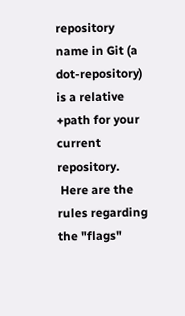repository name in Git (a dot-repository) is a relative
+path for your current repository.
 Here are the rules regarding the "flags"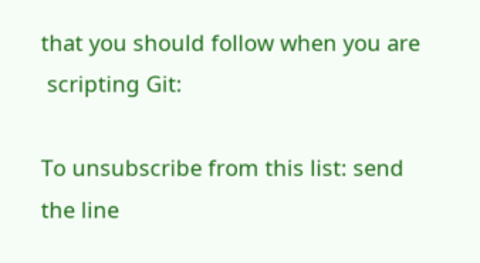that you should follow when you are
 scripting Git:

To unsubscribe from this list: send the line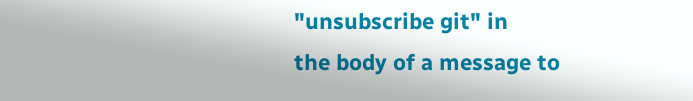"unsubscribe git" in
the body of a message to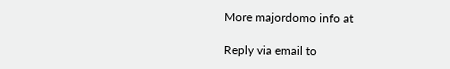More majordomo info at

Reply via email to